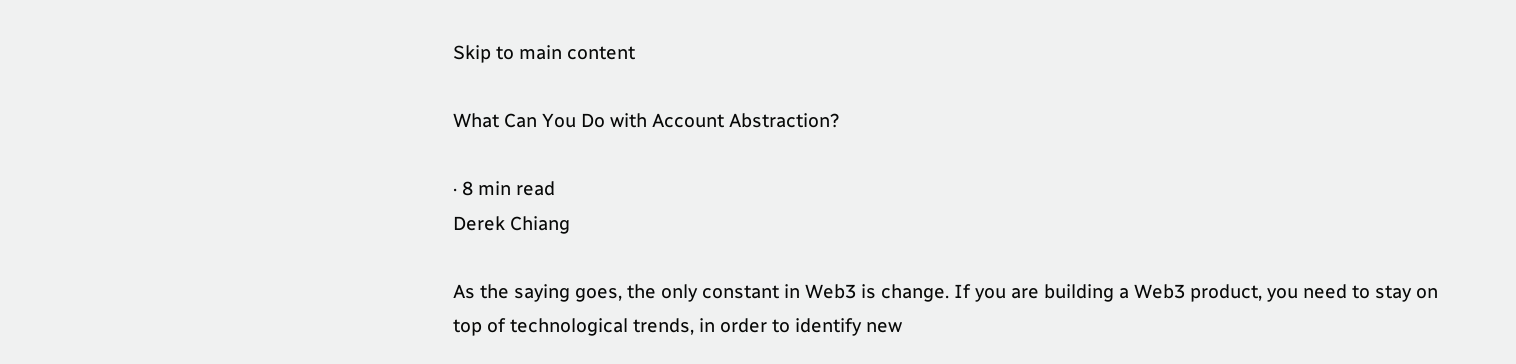Skip to main content

What Can You Do with Account Abstraction?

· 8 min read
Derek Chiang

As the saying goes, the only constant in Web3 is change. If you are building a Web3 product, you need to stay on top of technological trends, in order to identify new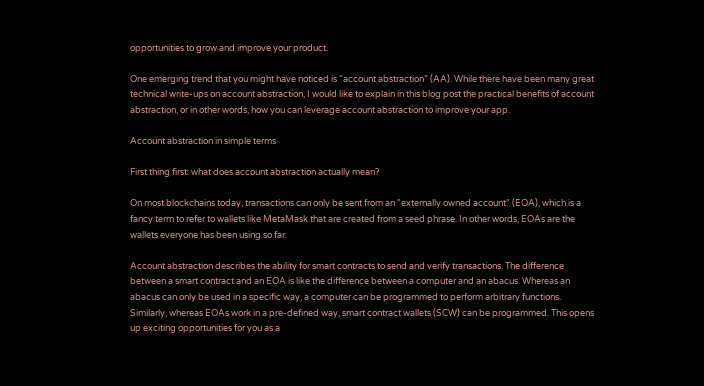opportunities to grow and improve your product.

One emerging trend that you might have noticed is “account abstraction” (AA). While there have been many great technical write-ups on account abstraction, I would like to explain in this blog post the practical benefits of account abstraction, or in other words, how you can leverage account abstraction to improve your app.

Account abstraction in simple terms

First thing first: what does account abstraction actually mean?

On most blockchains today, transactions can only be sent from an "externally owned account" (EOA), which is a fancy term to refer to wallets like MetaMask that are created from a seed phrase. In other words, EOAs are the wallets everyone has been using so far.

Account abstraction describes the ability for smart contracts to send and verify transactions. The difference between a smart contract and an EOA is like the difference between a computer and an abacus. Whereas an abacus can only be used in a specific way, a computer can be programmed to perform arbitrary functions. Similarly, whereas EOAs work in a pre-defined way, smart contract wallets (SCW) can be programmed. This opens up exciting opportunities for you as a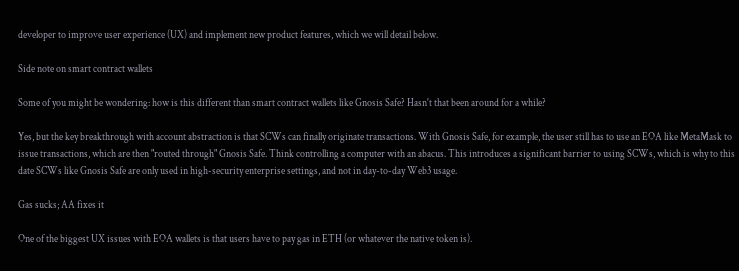developer to improve user experience (UX) and implement new product features, which we will detail below.

Side note on smart contract wallets

Some of you might be wondering: how is this different than smart contract wallets like Gnosis Safe? Hasn't that been around for a while?

Yes, but the key breakthrough with account abstraction is that SCWs can finally originate transactions. With Gnosis Safe, for example, the user still has to use an EOA like MetaMask to issue transactions, which are then "routed through" Gnosis Safe. Think controlling a computer with an abacus. This introduces a significant barrier to using SCWs, which is why to this date SCWs like Gnosis Safe are only used in high-security enterprise settings, and not in day-to-day Web3 usage.

Gas sucks; AA fixes it

One of the biggest UX issues with EOA wallets is that users have to pay gas in ETH (or whatever the native token is).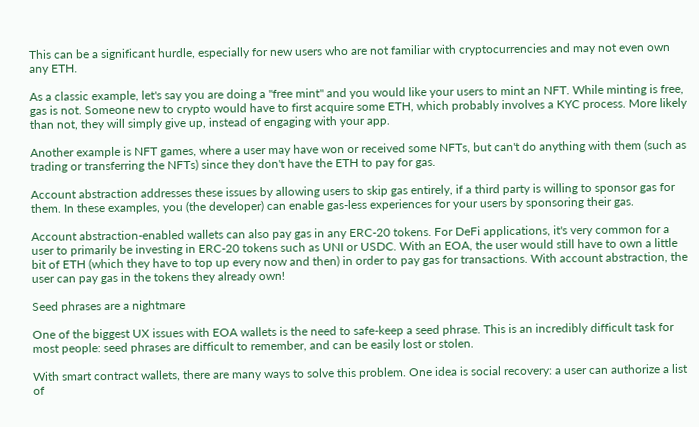This can be a significant hurdle, especially for new users who are not familiar with cryptocurrencies and may not even own any ETH.

As a classic example, let's say you are doing a "free mint" and you would like your users to mint an NFT. While minting is free, gas is not. Someone new to crypto would have to first acquire some ETH, which probably involves a KYC process. More likely than not, they will simply give up, instead of engaging with your app.

Another example is NFT games, where a user may have won or received some NFTs, but can't do anything with them (such as trading or transferring the NFTs) since they don't have the ETH to pay for gas.

Account abstraction addresses these issues by allowing users to skip gas entirely, if a third party is willing to sponsor gas for them. In these examples, you (the developer) can enable gas-less experiences for your users by sponsoring their gas.

Account abstraction-enabled wallets can also pay gas in any ERC-20 tokens. For DeFi applications, it's very common for a user to primarily be investing in ERC-20 tokens such as UNI or USDC. With an EOA, the user would still have to own a little bit of ETH (which they have to top up every now and then) in order to pay gas for transactions. With account abstraction, the user can pay gas in the tokens they already own!

Seed phrases are a nightmare

One of the biggest UX issues with EOA wallets is the need to safe-keep a seed phrase. This is an incredibly difficult task for most people: seed phrases are difficult to remember, and can be easily lost or stolen.

With smart contract wallets, there are many ways to solve this problem. One idea is social recovery: a user can authorize a list of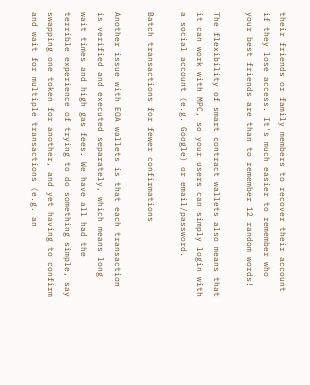their friends or family members to recover their account if they lose access. It's much easier to remember who your best friends are than to remember 12 random words!

The flexibility of smart contract wallets also means that it can work with MPC, so your users can simply login with a social account (e.g. Google) or email/password.

Batch transactions for fewer confirmations

Another issue with EOA wallets is that each transaction is verified and executed separately, which means long wait times and high gas fees. We have all had the terrible experience of trying to do something simple, say swapping one token for another, and yet having to confirm and wait for multiple transactions (e.g. an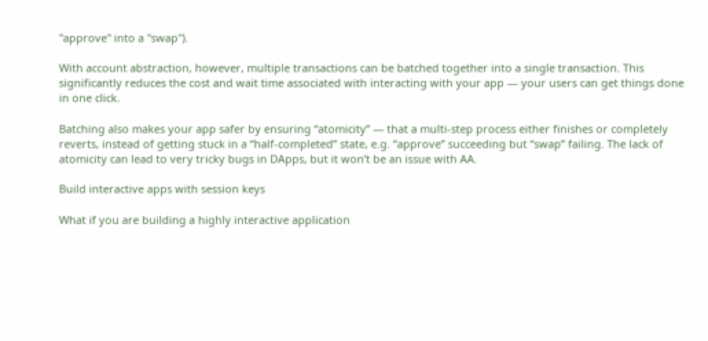"approve" into a "swap").

With account abstraction, however, multiple transactions can be batched together into a single transaction. This significantly reduces the cost and wait time associated with interacting with your app — your users can get things done in one click.

Batching also makes your app safer by ensuring “atomicity” — that a multi-step process either finishes or completely reverts, instead of getting stuck in a “half-completed” state, e.g. “approve” succeeding but “swap” failing. The lack of atomicity can lead to very tricky bugs in DApps, but it won’t be an issue with AA.

Build interactive apps with session keys

What if you are building a highly interactive application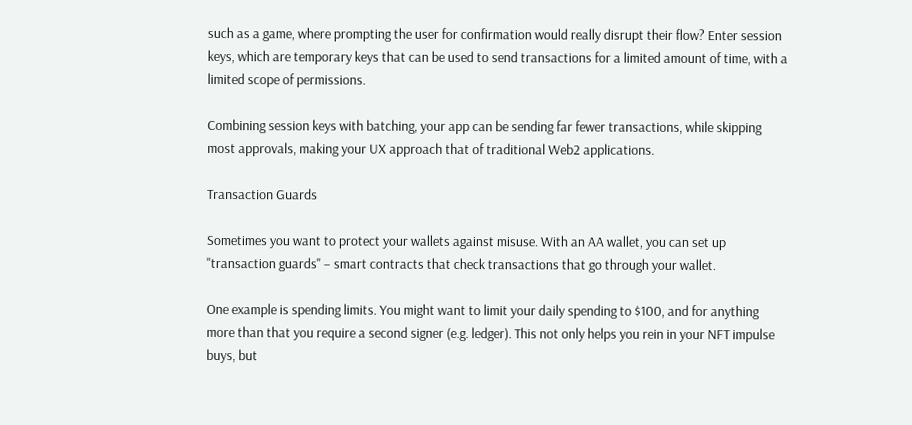such as a game, where prompting the user for confirmation would really disrupt their flow? Enter session keys, which are temporary keys that can be used to send transactions for a limited amount of time, with a limited scope of permissions.

Combining session keys with batching, your app can be sending far fewer transactions, while skipping most approvals, making your UX approach that of traditional Web2 applications.

Transaction Guards

Sometimes you want to protect your wallets against misuse. With an AA wallet, you can set up "transaction guards" – smart contracts that check transactions that go through your wallet.

One example is spending limits. You might want to limit your daily spending to $100, and for anything more than that you require a second signer (e.g. ledger). This not only helps you rein in your NFT impulse buys, but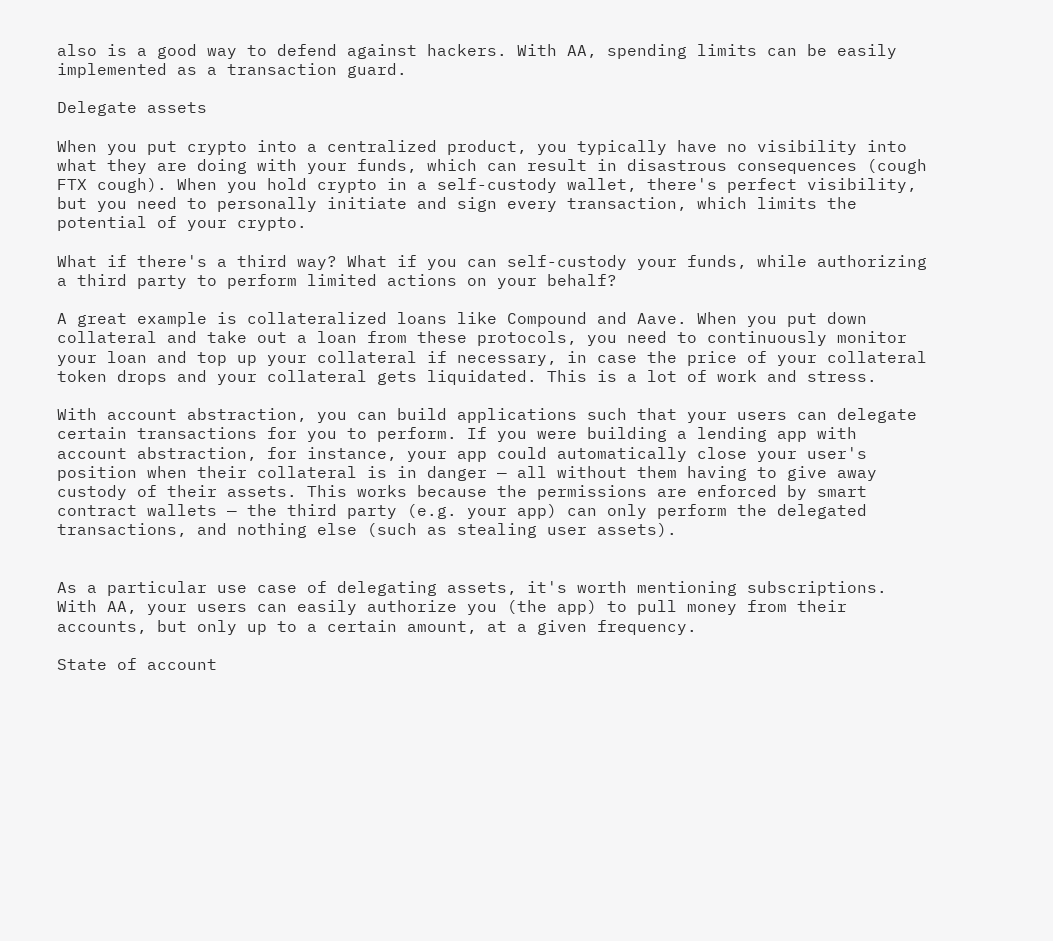also is a good way to defend against hackers. With AA, spending limits can be easily implemented as a transaction guard.

Delegate assets

When you put crypto into a centralized product, you typically have no visibility into what they are doing with your funds, which can result in disastrous consequences (cough FTX cough). When you hold crypto in a self-custody wallet, there's perfect visibility, but you need to personally initiate and sign every transaction, which limits the potential of your crypto.

What if there's a third way? What if you can self-custody your funds, while authorizing a third party to perform limited actions on your behalf?

A great example is collateralized loans like Compound and Aave. When you put down collateral and take out a loan from these protocols, you need to continuously monitor your loan and top up your collateral if necessary, in case the price of your collateral token drops and your collateral gets liquidated. This is a lot of work and stress.

With account abstraction, you can build applications such that your users can delegate certain transactions for you to perform. If you were building a lending app with account abstraction, for instance, your app could automatically close your user's position when their collateral is in danger — all without them having to give away custody of their assets. This works because the permissions are enforced by smart contract wallets — the third party (e.g. your app) can only perform the delegated transactions, and nothing else (such as stealing user assets).


As a particular use case of delegating assets, it's worth mentioning subscriptions. With AA, your users can easily authorize you (the app) to pull money from their accounts, but only up to a certain amount, at a given frequency.

State of account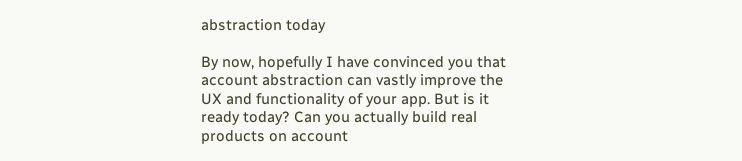abstraction today

By now, hopefully I have convinced you that account abstraction can vastly improve the UX and functionality of your app. But is it ready today? Can you actually build real products on account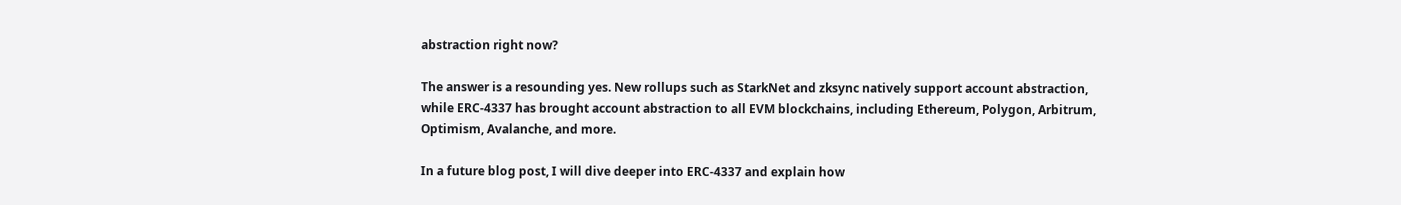abstraction right now?

The answer is a resounding yes. New rollups such as StarkNet and zksync natively support account abstraction, while ERC-4337 has brought account abstraction to all EVM blockchains, including Ethereum, Polygon, Arbitrum, Optimism, Avalanche, and more.

In a future blog post, I will dive deeper into ERC-4337 and explain how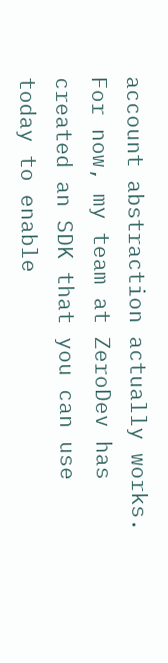account abstraction actually works. For now, my team at ZeroDev has created an SDK that you can use today to enable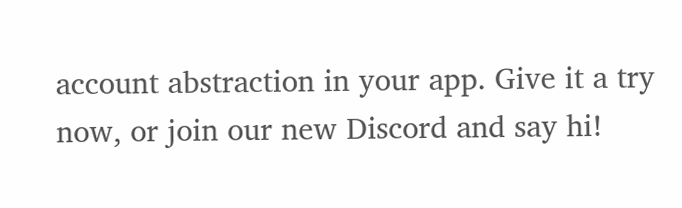account abstraction in your app. Give it a try now, or join our new Discord and say hi!